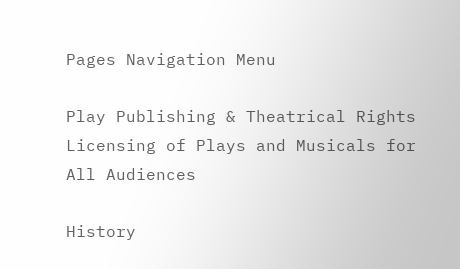Pages Navigation Menu

Play Publishing & Theatrical Rights Licensing of Plays and Musicals for All Audiences

History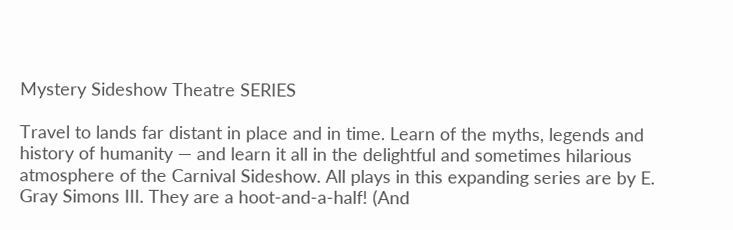Mystery Sideshow Theatre SERIES

Travel to lands far distant in place and in time. Learn of the myths, legends and history of humanity — and learn it all in the delightful and sometimes hilarious atmosphere of the Carnival Sideshow. All plays in this expanding series are by E. Gray Simons III. They are a hoot-and-a-half! (And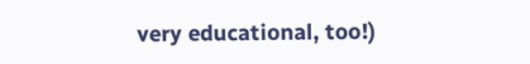very educational, too!)